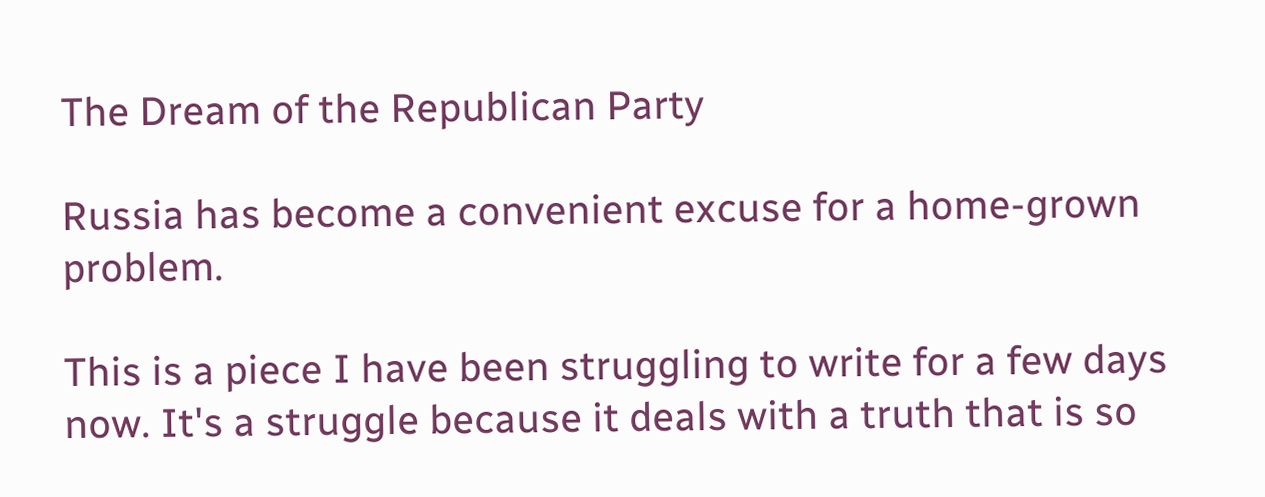The Dream of the Republican Party

Russia has become a convenient excuse for a home-grown problem.

This is a piece I have been struggling to write for a few days now. It's a struggle because it deals with a truth that is so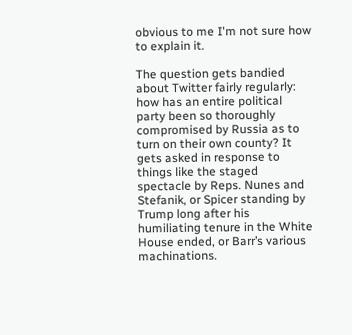obvious to me I'm not sure how to explain it.

The question gets bandied about Twitter fairly regularly: how has an entire political party been so thoroughly compromised by Russia as to turn on their own county? It gets asked in response to things like the staged spectacle by Reps. Nunes and Stefanik, or Spicer standing by Trump long after his humiliating tenure in the White House ended, or Barr’s various machinations.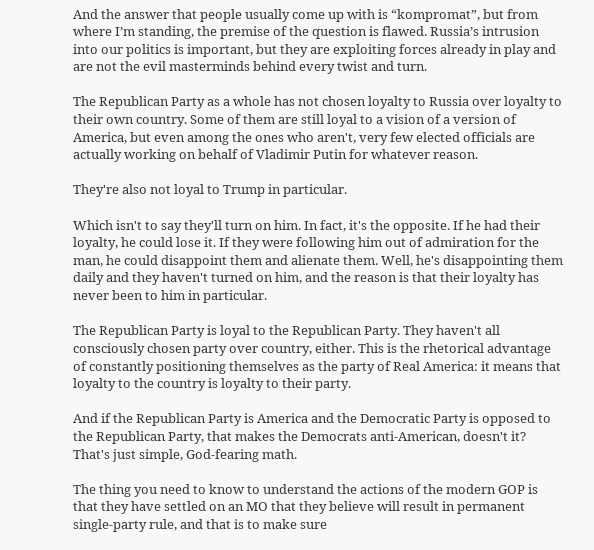And the answer that people usually come up with is “kompromat”, but from where I’m standing, the premise of the question is flawed. Russia’s intrusion into our politics is important, but they are exploiting forces already in play and are not the evil masterminds behind every twist and turn.

The Republican Party as a whole has not chosen loyalty to Russia over loyalty to their own country. Some of them are still loyal to a vision of a version of America, but even among the ones who aren't, very few elected officials are actually working on behalf of Vladimir Putin for whatever reason.

They're also not loyal to Trump in particular.

Which isn't to say they'll turn on him. In fact, it's the opposite. If he had their loyalty, he could lose it. If they were following him out of admiration for the man, he could disappoint them and alienate them. Well, he's disappointing them daily and they haven't turned on him, and the reason is that their loyalty has never been to him in particular.

The Republican Party is loyal to the Republican Party. They haven't all consciously chosen party over country, either. This is the rhetorical advantage of constantly positioning themselves as the party of Real America: it means that loyalty to the country is loyalty to their party.

And if the Republican Party is America and the Democratic Party is opposed to the Republican Party, that makes the Democrats anti-American, doesn't it? That's just simple, God-fearing math.

The thing you need to know to understand the actions of the modern GOP is that they have settled on an MO that they believe will result in permanent single-party rule, and that is to make sure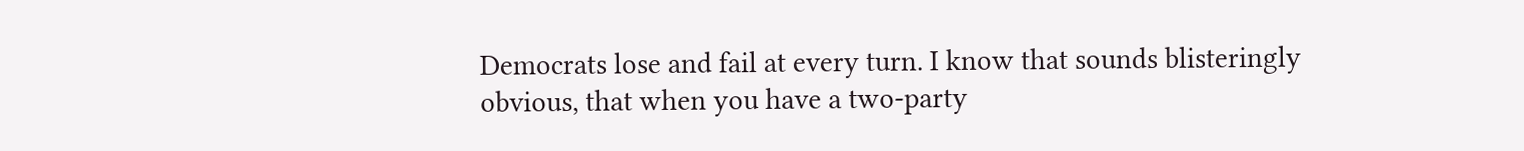Democrats lose and fail at every turn. I know that sounds blisteringly obvious, that when you have a two-party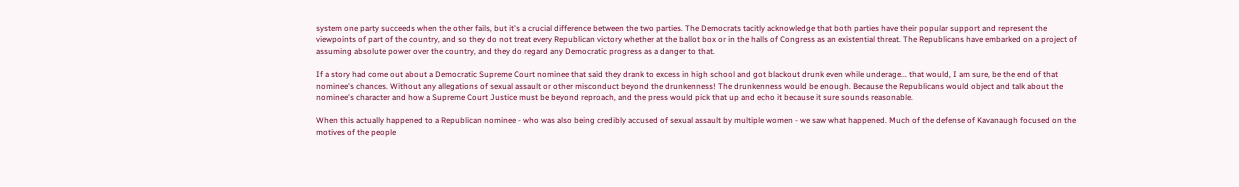system one party succeeds when the other fails, but it's a crucial difference between the two parties. The Democrats tacitly acknowledge that both parties have their popular support and represent the viewpoints of part of the country, and so they do not treat every Republican victory whether at the ballot box or in the halls of Congress as an existential threat. The Republicans have embarked on a project of assuming absolute power over the country, and they do regard any Democratic progress as a danger to that.

If a story had come out about a Democratic Supreme Court nominee that said they drank to excess in high school and got blackout drunk even while underage... that would, I am sure, be the end of that nominee's chances. Without any allegations of sexual assault or other misconduct beyond the drunkenness! The drunkenness would be enough. Because the Republicans would object and talk about the nominee's character and how a Supreme Court Justice must be beyond reproach, and the press would pick that up and echo it because it sure sounds reasonable.

When this actually happened to a Republican nominee - who was also being credibly accused of sexual assault by multiple women - we saw what happened. Much of the defense of Kavanaugh focused on the motives of the people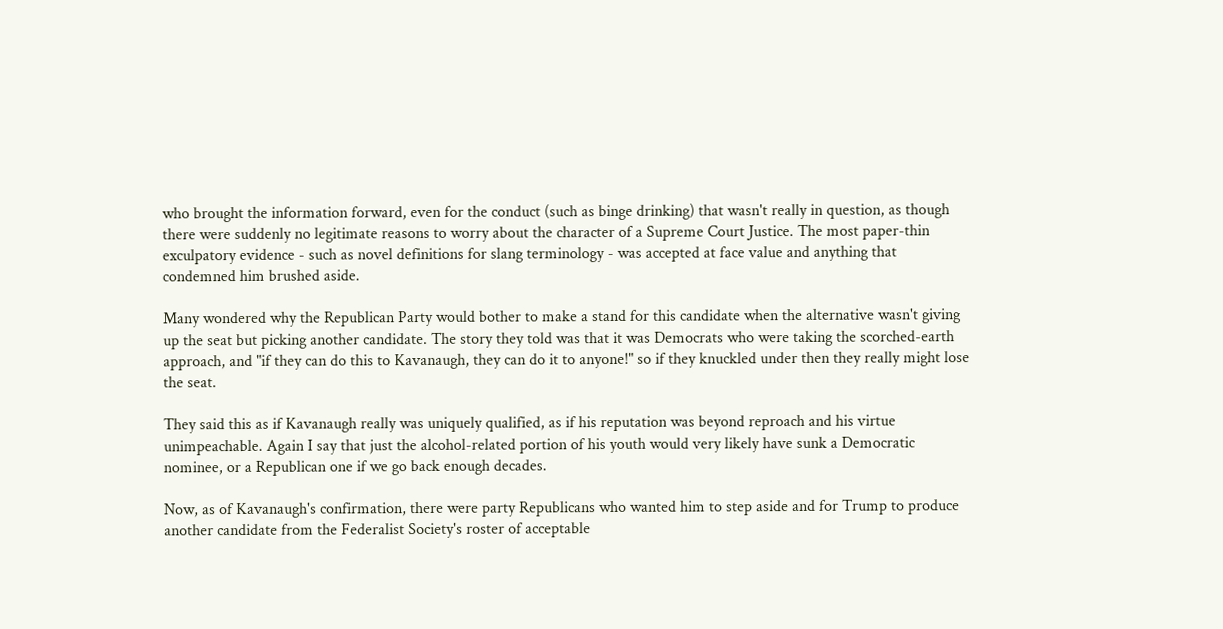who brought the information forward, even for the conduct (such as binge drinking) that wasn't really in question, as though there were suddenly no legitimate reasons to worry about the character of a Supreme Court Justice. The most paper-thin exculpatory evidence - such as novel definitions for slang terminology - was accepted at face value and anything that condemned him brushed aside.

Many wondered why the Republican Party would bother to make a stand for this candidate when the alternative wasn't giving up the seat but picking another candidate. The story they told was that it was Democrats who were taking the scorched-earth approach, and "if they can do this to Kavanaugh, they can do it to anyone!" so if they knuckled under then they really might lose the seat.

They said this as if Kavanaugh really was uniquely qualified, as if his reputation was beyond reproach and his virtue unimpeachable. Again I say that just the alcohol-related portion of his youth would very likely have sunk a Democratic nominee, or a Republican one if we go back enough decades.

Now, as of Kavanaugh's confirmation, there were party Republicans who wanted him to step aside and for Trump to produce another candidate from the Federalist Society's roster of acceptable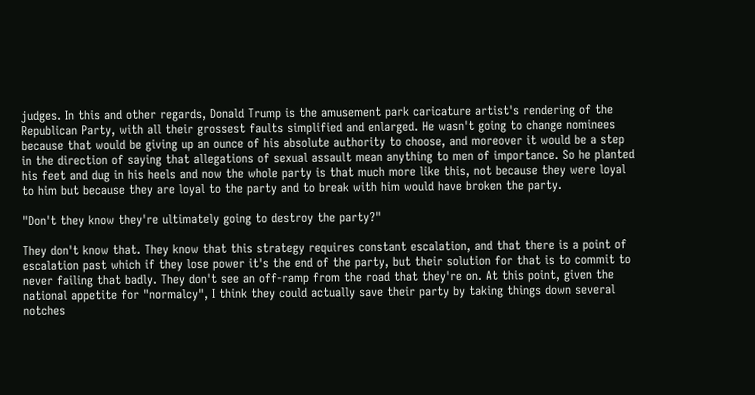judges. In this and other regards, Donald Trump is the amusement park caricature artist's rendering of the Republican Party, with all their grossest faults simplified and enlarged. He wasn't going to change nominees because that would be giving up an ounce of his absolute authority to choose, and moreover it would be a step in the direction of saying that allegations of sexual assault mean anything to men of importance. So he planted his feet and dug in his heels and now the whole party is that much more like this, not because they were loyal to him but because they are loyal to the party and to break with him would have broken the party.

"Don't they know they're ultimately going to destroy the party?"

They don't know that. They know that this strategy requires constant escalation, and that there is a point of escalation past which if they lose power it's the end of the party, but their solution for that is to commit to never failing that badly. They don't see an off-ramp from the road that they're on. At this point, given the national appetite for "normalcy", I think they could actually save their party by taking things down several notches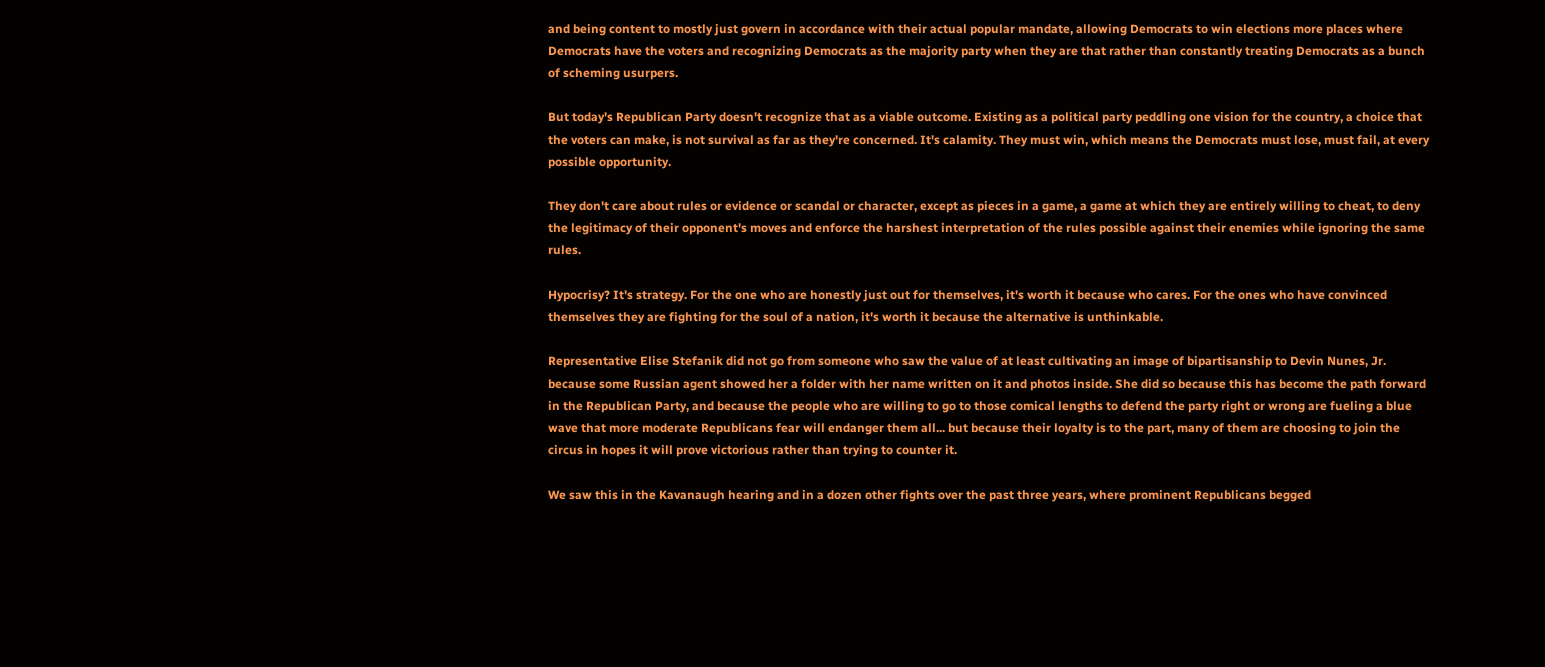and being content to mostly just govern in accordance with their actual popular mandate, allowing Democrats to win elections more places where Democrats have the voters and recognizing Democrats as the majority party when they are that rather than constantly treating Democrats as a bunch of scheming usurpers.

But today's Republican Party doesn't recognize that as a viable outcome. Existing as a political party peddling one vision for the country, a choice that the voters can make, is not survival as far as they're concerned. It's calamity. They must win, which means the Democrats must lose, must fail, at every possible opportunity.

They don't care about rules or evidence or scandal or character, except as pieces in a game, a game at which they are entirely willing to cheat, to deny the legitimacy of their opponent's moves and enforce the harshest interpretation of the rules possible against their enemies while ignoring the same rules.

Hypocrisy? It's strategy. For the one who are honestly just out for themselves, it's worth it because who cares. For the ones who have convinced themselves they are fighting for the soul of a nation, it's worth it because the alternative is unthinkable.

Representative Elise Stefanik did not go from someone who saw the value of at least cultivating an image of bipartisanship to Devin Nunes, Jr. because some Russian agent showed her a folder with her name written on it and photos inside. She did so because this has become the path forward in the Republican Party, and because the people who are willing to go to those comical lengths to defend the party right or wrong are fueling a blue wave that more moderate Republicans fear will endanger them all... but because their loyalty is to the part, many of them are choosing to join the circus in hopes it will prove victorious rather than trying to counter it.

We saw this in the Kavanaugh hearing and in a dozen other fights over the past three years, where prominent Republicans begged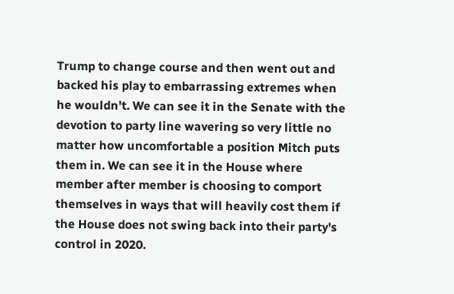Trump to change course and then went out and backed his play to embarrassing extremes when he wouldn't. We can see it in the Senate with the devotion to party line wavering so very little no matter how uncomfortable a position Mitch puts them in. We can see it in the House where member after member is choosing to comport themselves in ways that will heavily cost them if the House does not swing back into their party's control in 2020.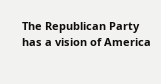The Republican Party has a vision of America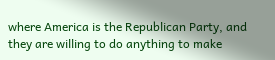where America is the Republican Party, and they are willing to do anything to make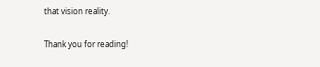that vision reality.

Thank you for reading!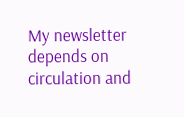My newsletter depends on circulation and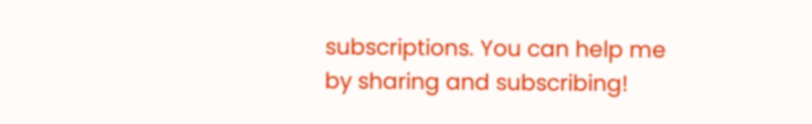subscriptions. You can help me by sharing and subscribing!